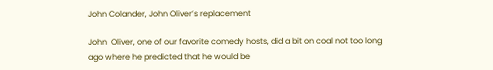John Colander, John Oliver’s replacement

John  Oliver, one of our favorite comedy hosts, did a bit on coal not too long ago where he predicted that he would be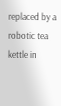replaced by a robotic tea kettle in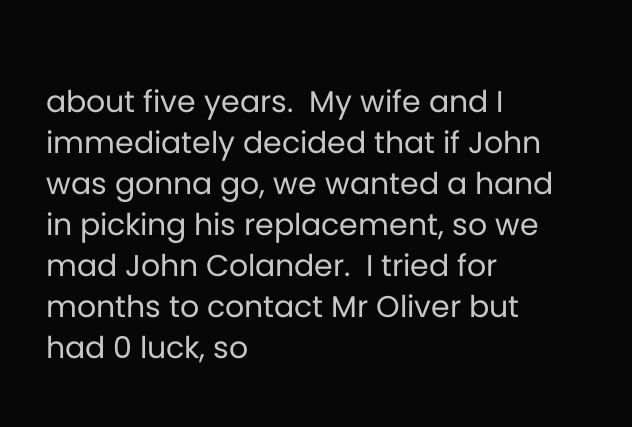about five years.  My wife and I immediately decided that if John was gonna go, we wanted a hand in picking his replacement, so we mad John Colander.  I tried for months to contact Mr Oliver but had 0 luck, so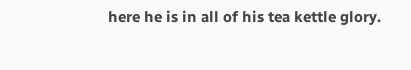here he is in all of his tea kettle glory.